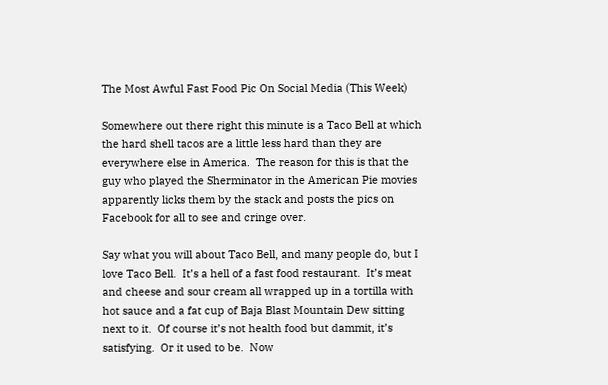The Most Awful Fast Food Pic On Social Media (This Week)

Somewhere out there right this minute is a Taco Bell at which the hard shell tacos are a little less hard than they are everywhere else in America.  The reason for this is that the guy who played the Sherminator in the American Pie movies apparently licks them by the stack and posts the pics on Facebook for all to see and cringe over.

Say what you will about Taco Bell, and many people do, but I love Taco Bell.  It’s a hell of a fast food restaurant.  It’s meat and cheese and sour cream all wrapped up in a tortilla with hot sauce and a fat cup of Baja Blast Mountain Dew sitting next to it.  Of course it’s not health food but dammit, it’s satisfying.  Or it used to be.  Now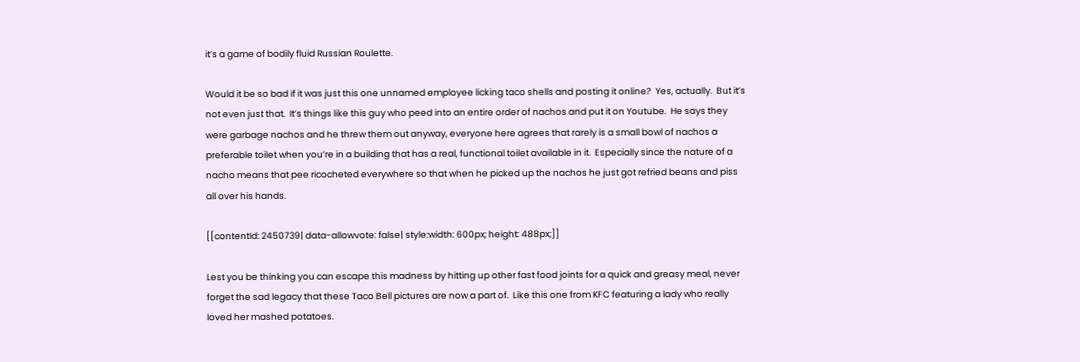it’s a game of bodily fluid Russian Roulette.

Would it be so bad if it was just this one unnamed employee licking taco shells and posting it online?  Yes, actually.  But it’s not even just that.  It’s things like this guy who peed into an entire order of nachos and put it on Youtube.  He says they were garbage nachos and he threw them out anyway, everyone here agrees that rarely is a small bowl of nachos a preferable toilet when you’re in a building that has a real, functional toilet available in it.  Especially since the nature of a nacho means that pee ricocheted everywhere so that when he picked up the nachos he just got refried beans and piss all over his hands.

[[contentId: 2450739| data-allowvote: false| style:width: 600px; height: 488px;]]

Lest you be thinking you can escape this madness by hitting up other fast food joints for a quick and greasy meal, never forget the sad legacy that these Taco Bell pictures are now a part of.  Like this one from KFC featuring a lady who really loved her mashed potatoes.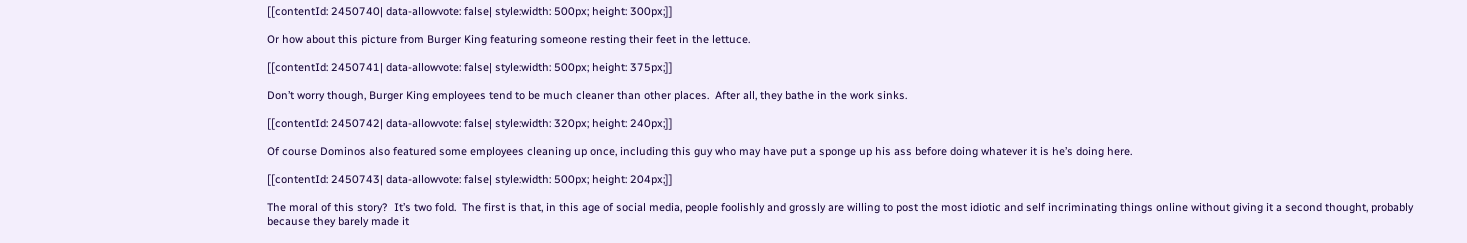[[contentId: 2450740| data-allowvote: false| style:width: 500px; height: 300px;]]

Or how about this picture from Burger King featuring someone resting their feet in the lettuce.

[[contentId: 2450741| data-allowvote: false| style:width: 500px; height: 375px;]]

Don’t worry though, Burger King employees tend to be much cleaner than other places.  After all, they bathe in the work sinks.

[[contentId: 2450742| data-allowvote: false| style:width: 320px; height: 240px;]]

Of course Dominos also featured some employees cleaning up once, including this guy who may have put a sponge up his ass before doing whatever it is he’s doing here.

[[contentId: 2450743| data-allowvote: false| style:width: 500px; height: 204px;]]

The moral of this story?  It’s two fold.  The first is that, in this age of social media, people foolishly and grossly are willing to post the most idiotic and self incriminating things online without giving it a second thought, probably because they barely made it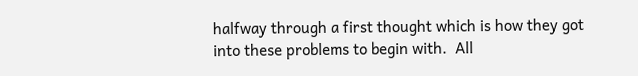halfway through a first thought which is how they got into these problems to begin with.  All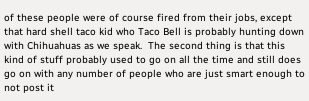of these people were of course fired from their jobs, except that hard shell taco kid who Taco Bell is probably hunting down with Chihuahuas as we speak.  The second thing is that this kind of stuff probably used to go on all the time and still does go on with any number of people who are just smart enough to not post it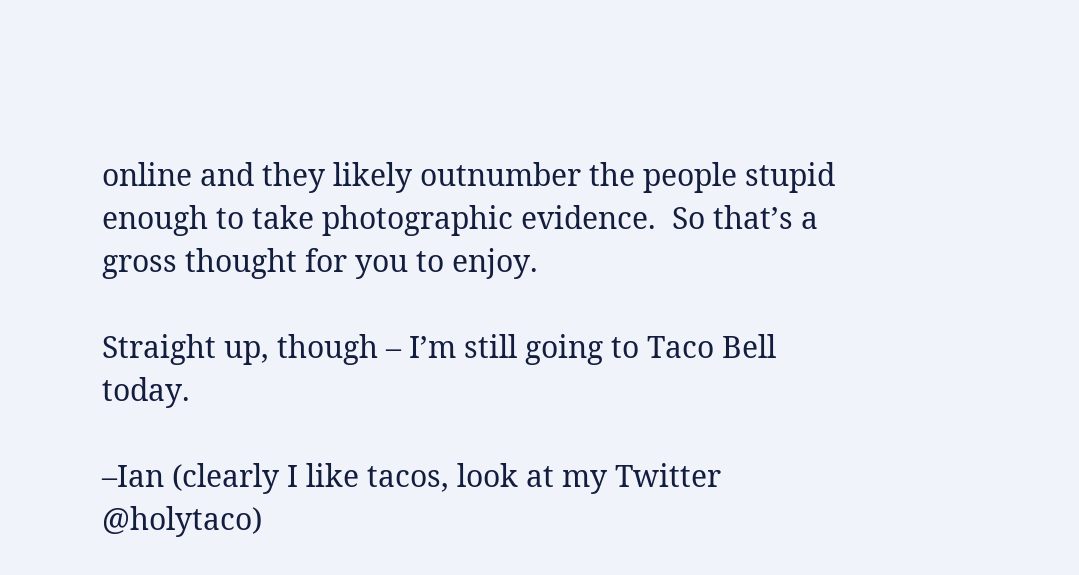online and they likely outnumber the people stupid enough to take photographic evidence.  So that’s a gross thought for you to enjoy.

Straight up, though – I’m still going to Taco Bell today.

–Ian (clearly I like tacos, look at my Twitter @holytaco)